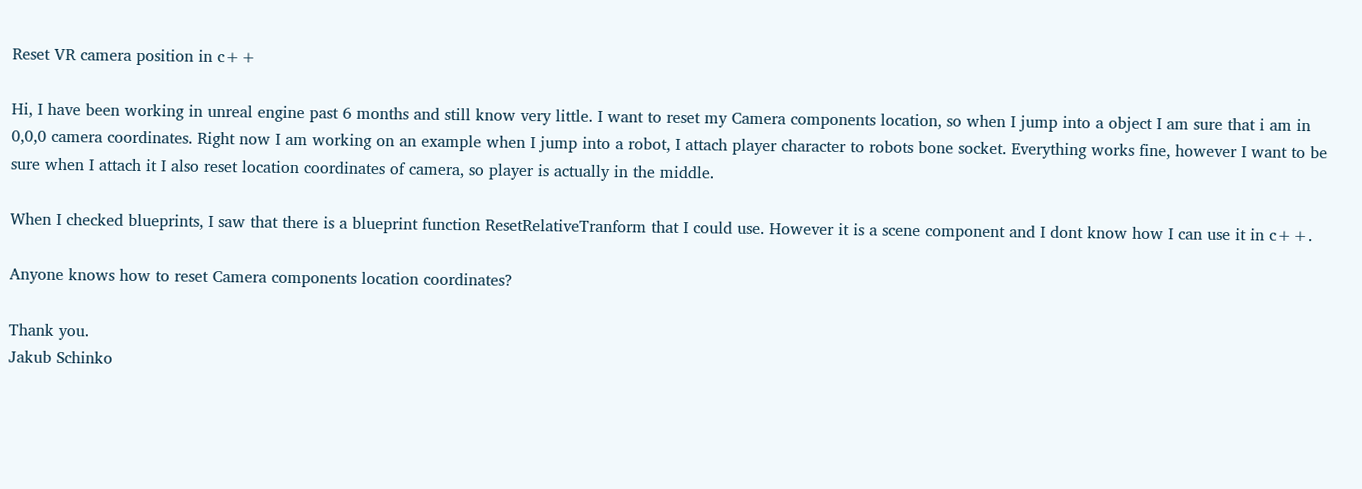Reset VR camera position in c++

Hi, I have been working in unreal engine past 6 months and still know very little. I want to reset my Camera components location, so when I jump into a object I am sure that i am in 0,0,0 camera coordinates. Right now I am working on an example when I jump into a robot, I attach player character to robots bone socket. Everything works fine, however I want to be sure when I attach it I also reset location coordinates of camera, so player is actually in the middle.

When I checked blueprints, I saw that there is a blueprint function ResetRelativeTranform that I could use. However it is a scene component and I dont know how I can use it in c++.

Anyone knows how to reset Camera components location coordinates?

Thank you.
Jakub Schinko